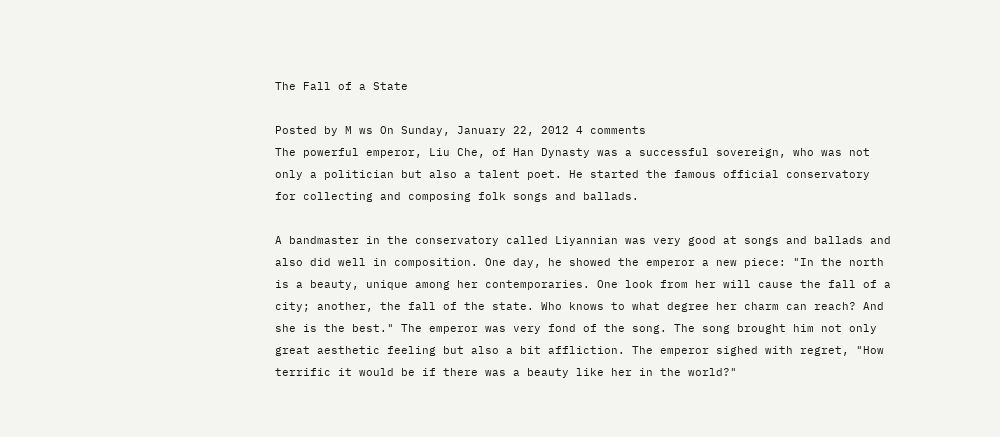The Fall of a State

Posted by M ws On Sunday, January 22, 2012 4 comments
The powerful emperor, Liu Che, of Han Dynasty was a successful sovereign, who was not only a politician but also a talent poet. He started the famous official conservatory for collecting and composing folk songs and ballads.

A bandmaster in the conservatory called Liyannian was very good at songs and ballads and also did well in composition. One day, he showed the emperor a new piece: "In the north is a beauty, unique among her contemporaries. One look from her will cause the fall of a city; another, the fall of the state. Who knows to what degree her charm can reach? And she is the best." The emperor was very fond of the song. The song brought him not only great aesthetic feeling but also a bit affliction. The emperor sighed with regret, "How terrific it would be if there was a beauty like her in the world?"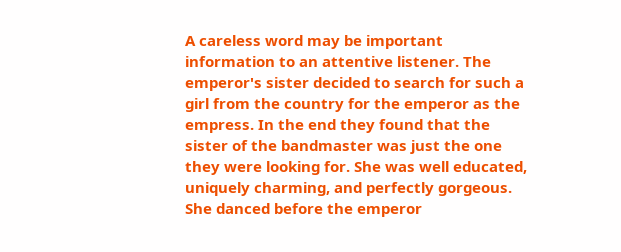A careless word may be important information to an attentive listener. The emperor's sister decided to search for such a girl from the country for the emperor as the empress. In the end they found that the sister of the bandmaster was just the one they were looking for. She was well educated, uniquely charming, and perfectly gorgeous. She danced before the emperor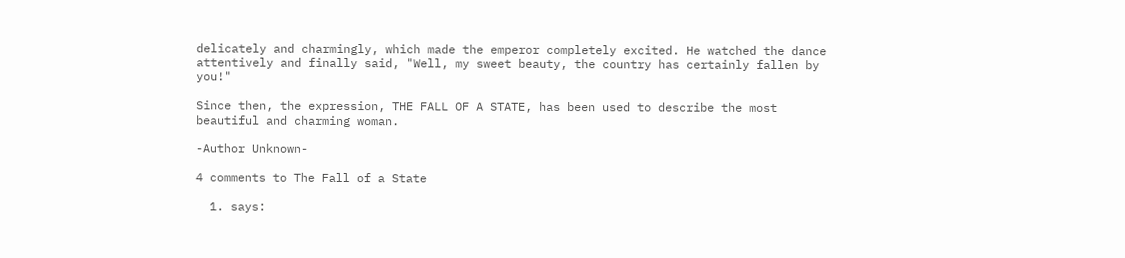delicately and charmingly, which made the emperor completely excited. He watched the dance attentively and finally said, "Well, my sweet beauty, the country has certainly fallen by you!"

Since then, the expression, THE FALL OF A STATE, has been used to describe the most beautiful and charming woman.

-Author Unknown-

4 comments to The Fall of a State

  1. says: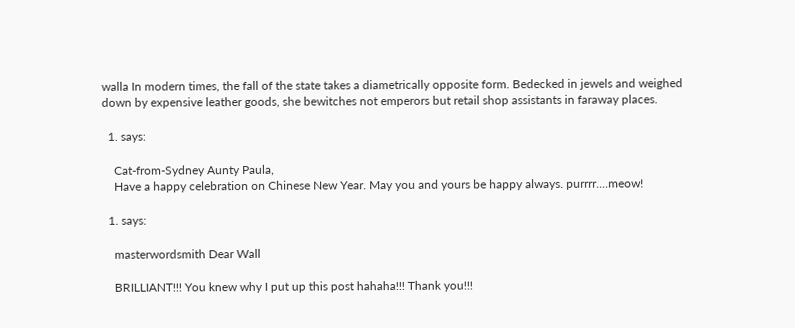walla In modern times, the fall of the state takes a diametrically opposite form. Bedecked in jewels and weighed down by expensive leather goods, she bewitches not emperors but retail shop assistants in faraway places.

  1. says:

    Cat-from-Sydney Aunty Paula,
    Have a happy celebration on Chinese New Year. May you and yours be happy always. purrrr....meow!

  1. says:

    masterwordsmith Dear Wall

    BRILLIANT!!! You knew why I put up this post hahaha!!! Thank you!!!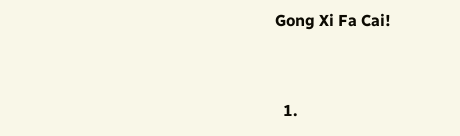Gong Xi Fa Cai!


  1.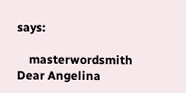says:

    masterwordsmith Dear Angelina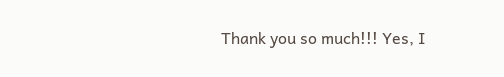Thank you so much!!! Yes, I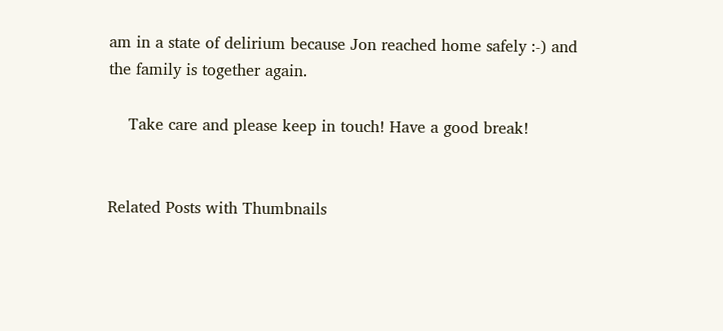am in a state of delirium because Jon reached home safely :-) and the family is together again.

    Take care and please keep in touch! Have a good break!


Related Posts with Thumbnails